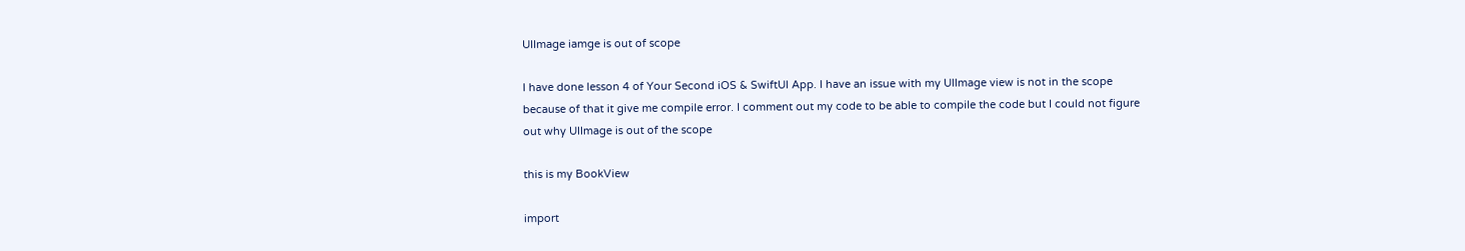UIImage iamge is out of scope

I have done lesson 4 of Your Second iOS & SwiftUI App. I have an issue with my UIImage view is not in the scope because of that it give me compile error. I comment out my code to be able to compile the code but I could not figure out why UIImage is out of the scope

this is my BookView

import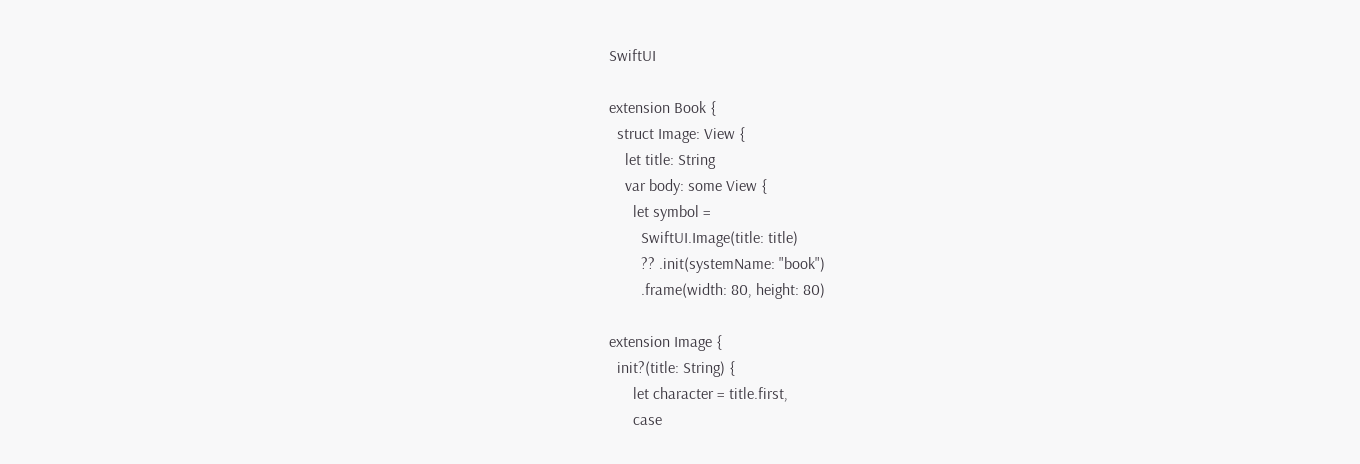SwiftUI

extension Book {
  struct Image: View {
    let title: String
    var body: some View {
      let symbol =
        SwiftUI.Image(title: title)
        ?? .init(systemName: "book")
        .frame(width: 80, height: 80)

extension Image {
  init?(title: String) {
      let character = title.first,
      case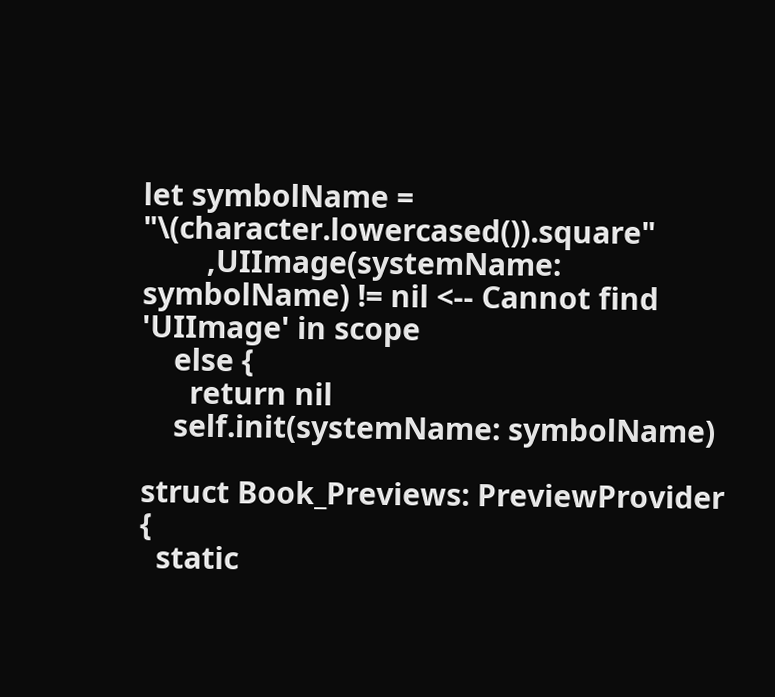let symbolName = "\(character.lowercased()).square"
        ,UIImage(systemName: symbolName) != nil <-- Cannot find 'UIImage' in scope
    else {
      return nil
    self.init(systemName: symbolName)

struct Book_Previews: PreviewProvider {
  static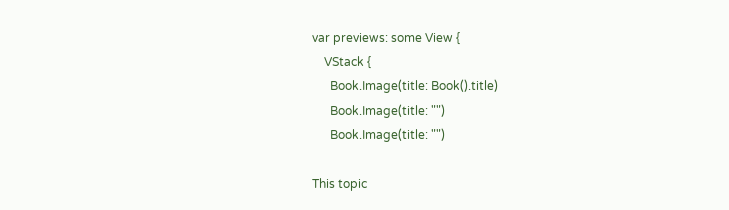var previews: some View {
    VStack {
      Book.Image(title: Book().title)
      Book.Image(title: "")
      Book.Image(title: "")

This topic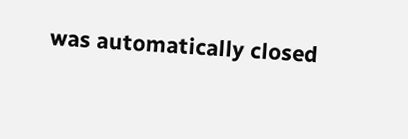was automatically closed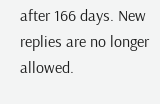after 166 days. New replies are no longer allowed.